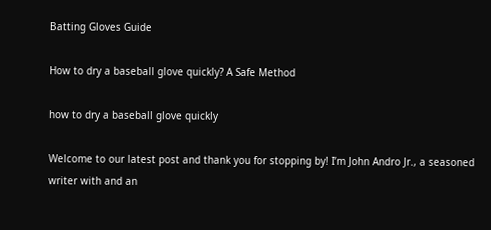Batting Gloves Guide

How to dry a baseball glove quickly? A Safe Method

how to dry a baseball glove quickly

Welcome to our latest post and thank you for stopping by! I’m John Andro Jr., a seasoned writer with and an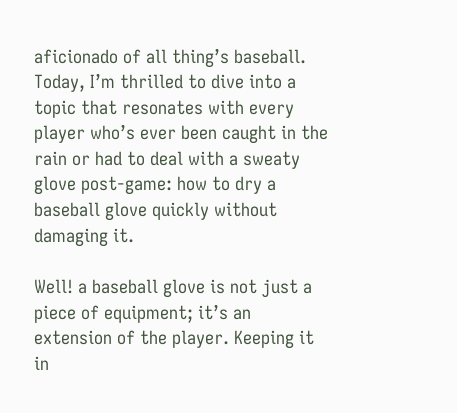aficionado of all thing’s baseball. Today, I’m thrilled to dive into a topic that resonates with every player who’s ever been caught in the rain or had to deal with a sweaty glove post-game: how to dry a baseball glove quickly without damaging it.

Well! a baseball glove is not just a piece of equipment; it’s an extension of the player. Keeping it in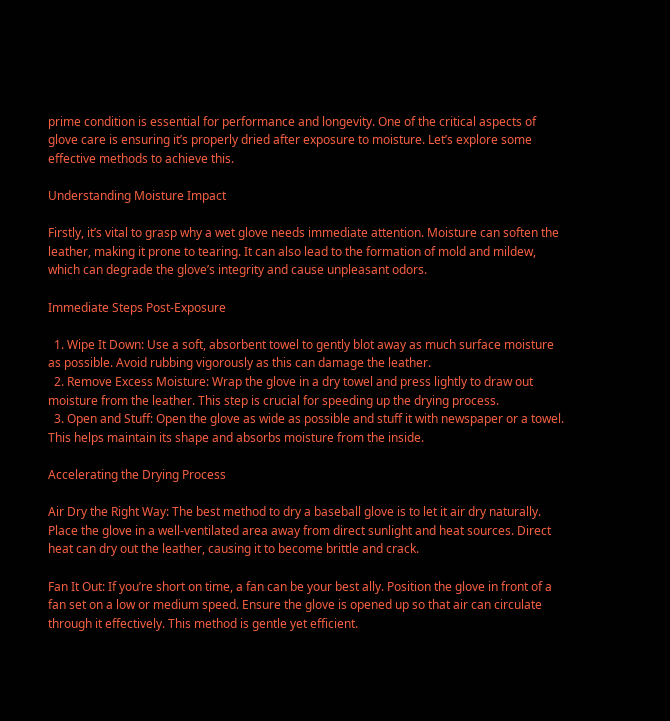prime condition is essential for performance and longevity. One of the critical aspects of glove care is ensuring it’s properly dried after exposure to moisture. Let’s explore some effective methods to achieve this.

Understanding Moisture Impact

Firstly, it’s vital to grasp why a wet glove needs immediate attention. Moisture can soften the leather, making it prone to tearing. It can also lead to the formation of mold and mildew, which can degrade the glove’s integrity and cause unpleasant odors.

Immediate Steps Post-Exposure

  1. Wipe It Down: Use a soft, absorbent towel to gently blot away as much surface moisture as possible. Avoid rubbing vigorously as this can damage the leather.
  2. Remove Excess Moisture: Wrap the glove in a dry towel and press lightly to draw out moisture from the leather. This step is crucial for speeding up the drying process.
  3. Open and Stuff: Open the glove as wide as possible and stuff it with newspaper or a towel. This helps maintain its shape and absorbs moisture from the inside.

Accelerating the Drying Process

Air Dry the Right Way: The best method to dry a baseball glove is to let it air dry naturally. Place the glove in a well-ventilated area away from direct sunlight and heat sources. Direct heat can dry out the leather, causing it to become brittle and crack.

Fan It Out: If you’re short on time, a fan can be your best ally. Position the glove in front of a fan set on a low or medium speed. Ensure the glove is opened up so that air can circulate through it effectively. This method is gentle yet efficient.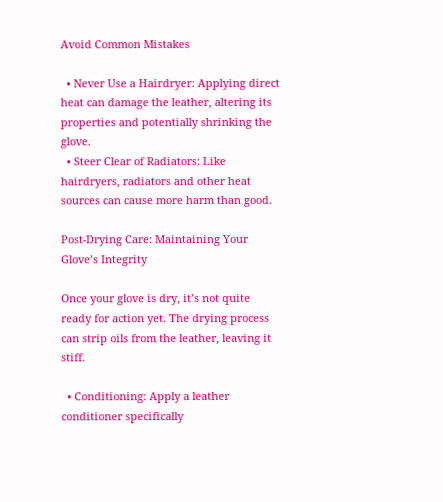Avoid Common Mistakes

  • Never Use a Hairdryer: Applying direct heat can damage the leather, altering its properties and potentially shrinking the glove.
  • Steer Clear of Radiators: Like hairdryers, radiators and other heat sources can cause more harm than good.

Post-Drying Care: Maintaining Your Glove’s Integrity

Once your glove is dry, it’s not quite ready for action yet. The drying process can strip oils from the leather, leaving it stiff.

  • Conditioning: Apply a leather conditioner specifically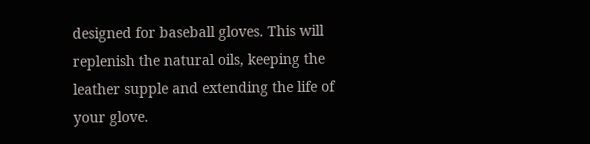designed for baseball gloves. This will replenish the natural oils, keeping the leather supple and extending the life of your glove.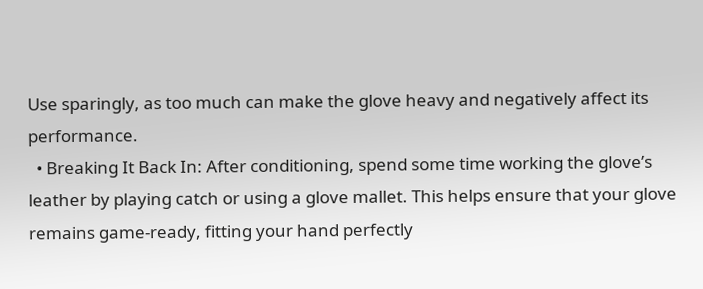Use sparingly, as too much can make the glove heavy and negatively affect its performance.
  • Breaking It Back In: After conditioning, spend some time working the glove’s leather by playing catch or using a glove mallet. This helps ensure that your glove remains game-ready, fitting your hand perfectly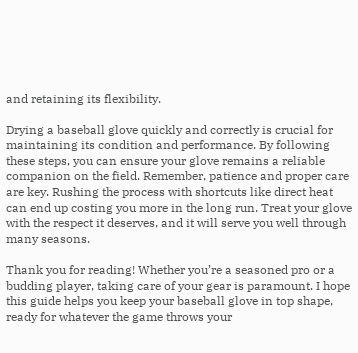and retaining its flexibility.

Drying a baseball glove quickly and correctly is crucial for maintaining its condition and performance. By following these steps, you can ensure your glove remains a reliable companion on the field. Remember, patience and proper care are key. Rushing the process with shortcuts like direct heat can end up costing you more in the long run. Treat your glove with the respect it deserves, and it will serve you well through many seasons.

Thank you for reading! Whether you’re a seasoned pro or a budding player, taking care of your gear is paramount. I hope this guide helps you keep your baseball glove in top shape, ready for whatever the game throws your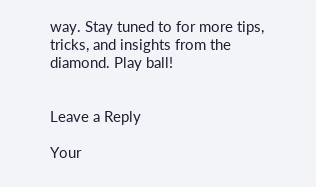way. Stay tuned to for more tips, tricks, and insights from the diamond. Play ball!


Leave a Reply

Your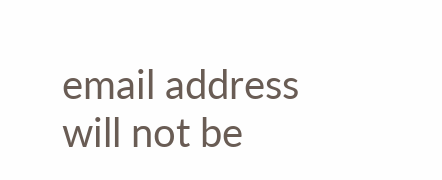email address will not be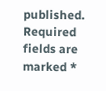published. Required fields are marked *